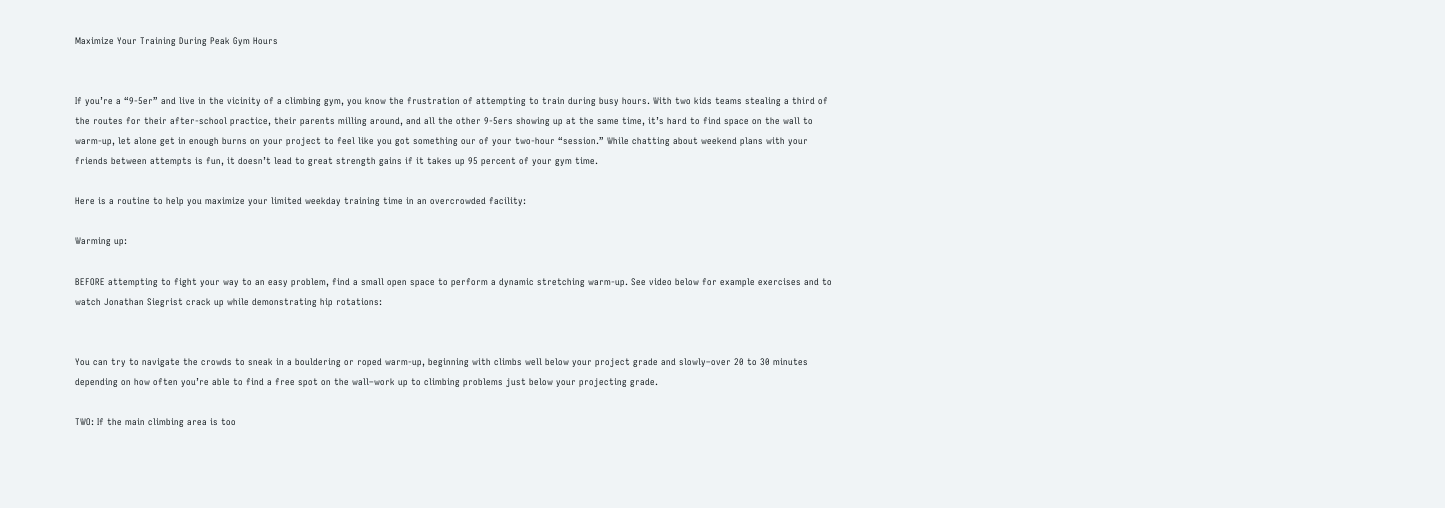Maximize Your Training During Peak Gym Hours


If you’re a “9-5er” and live in the vicinity of a climbing gym, you know the frustration of attempting to train during busy hours. With two kids teams stealing a third of the routes for their after-school practice, their parents milling around, and all the other 9-5ers showing up at the same time, it’s hard to find space on the wall to warm-up, let alone get in enough burns on your project to feel like you got something our of your two-hour “session.” While chatting about weekend plans with your friends between attempts is fun, it doesn’t lead to great strength gains if it takes up 95 percent of your gym time.

Here is a routine to help you maximize your limited weekday training time in an overcrowded facility:

Warming up:

BEFORE attempting to fight your way to an easy problem, find a small open space to perform a dynamic stretching warm-up. See video below for example exercises and to watch Jonathan Siegrist crack up while demonstrating hip rotations:


You can try to navigate the crowds to sneak in a bouldering or roped warm-up, beginning with climbs well below your project grade and slowly–over 20 to 30 minutes depending on how often you’re able to find a free spot on the wall–work up to climbing problems just below your projecting grade.

TWO: If the main climbing area is too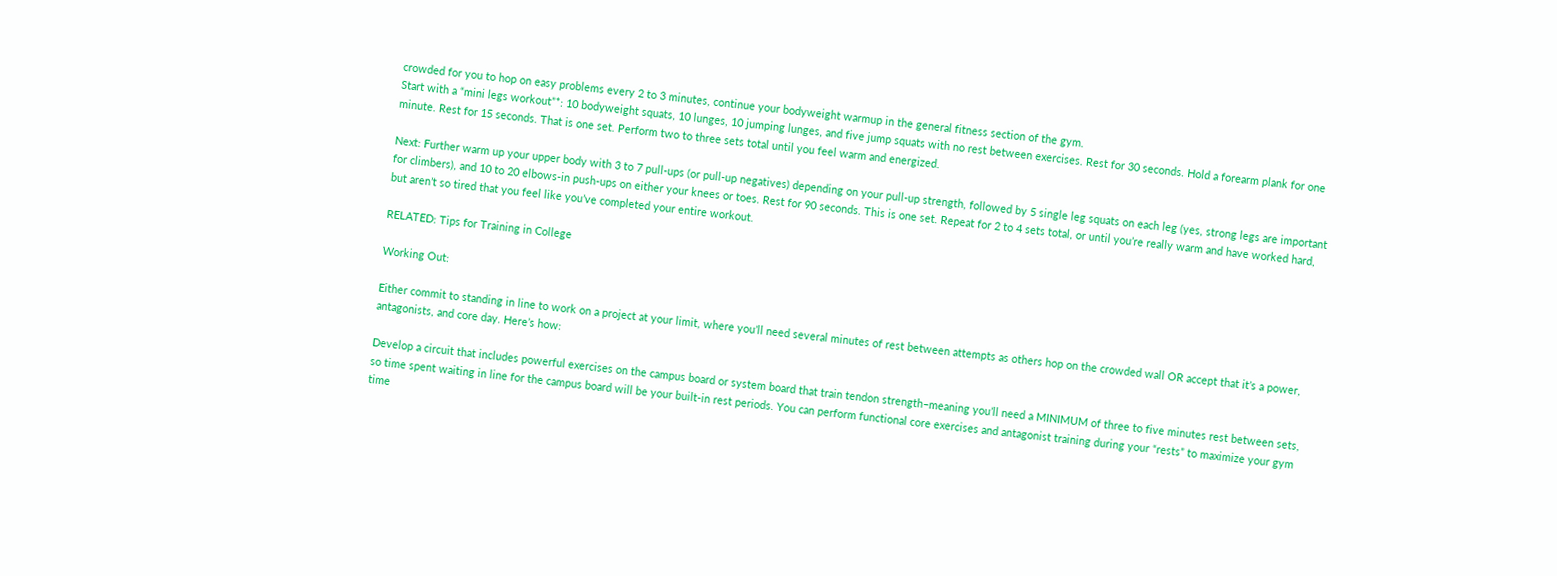crowded for you to hop on easy problems every 2 to 3 minutes, continue your bodyweight warmup in the general fitness section of the gym.
Start with a “mini legs workout”*: 10 bodyweight squats, 10 lunges, 10 jumping lunges, and five jump squats with no rest between exercises. Rest for 30 seconds. Hold a forearm plank for one minute. Rest for 15 seconds. That is one set. Perform two to three sets total until you feel warm and energized.

Next: Further warm up your upper body with 3 to 7 pull-ups (or pull-up negatives) depending on your pull-up strength, followed by 5 single leg squats on each leg (yes, strong legs are important for climbers), and 10 to 20 elbows-in push-ups on either your knees or toes. Rest for 90 seconds. This is one set. Repeat for 2 to 4 sets total, or until you’re really warm and have worked hard, but aren’t so tired that you feel like you’ve completed your entire workout.

RELATED: Tips for Training in College

Working Out:

Either commit to standing in line to work on a project at your limit, where you’ll need several minutes of rest between attempts as others hop on the crowded wall OR accept that it’s a power, antagonists, and core day. Here’s how:

Develop a circuit that includes powerful exercises on the campus board or system board that train tendon strength–meaning you’ll need a MINIMUM of three to five minutes rest between sets, so time spent waiting in line for the campus board will be your built-in rest periods. You can perform functional core exercises and antagonist training during your “rests” to maximize your gym time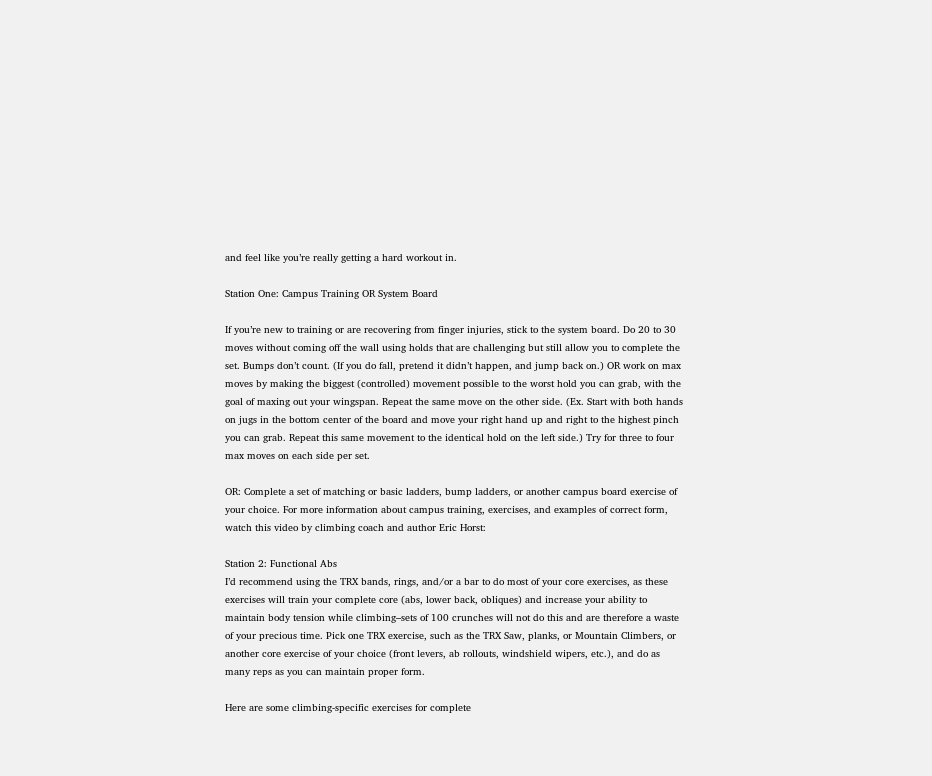and feel like you’re really getting a hard workout in.

Station One: Campus Training OR System Board

If you’re new to training or are recovering from finger injuries, stick to the system board. Do 20 to 30 moves without coming off the wall using holds that are challenging but still allow you to complete the set. Bumps don’t count. (If you do fall, pretend it didn’t happen, and jump back on.) OR work on max moves by making the biggest (controlled) movement possible to the worst hold you can grab, with the goal of maxing out your wingspan. Repeat the same move on the other side. (Ex. Start with both hands on jugs in the bottom center of the board and move your right hand up and right to the highest pinch you can grab. Repeat this same movement to the identical hold on the left side.) Try for three to four max moves on each side per set.

OR: Complete a set of matching or basic ladders, bump ladders, or another campus board exercise of your choice. For more information about campus training, exercises, and examples of correct form, watch this video by climbing coach and author Eric Horst:

Station 2: Functional Abs
I’d recommend using the TRX bands, rings, and/or a bar to do most of your core exercises, as these exercises will train your complete core (abs, lower back, obliques) and increase your ability to maintain body tension while climbing–sets of 100 crunches will not do this and are therefore a waste of your precious time. Pick one TRX exercise, such as the TRX Saw, planks, or Mountain Climbers, or another core exercise of your choice (front levers, ab rollouts, windshield wipers, etc.), and do as many reps as you can maintain proper form.

Here are some climbing-specific exercises for complete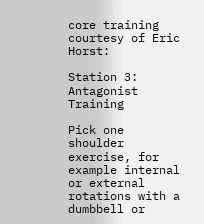core training courtesy of Eric Horst:

Station 3: Antagonist Training

Pick one shoulder exercise, for example internal or external rotations with a dumbbell or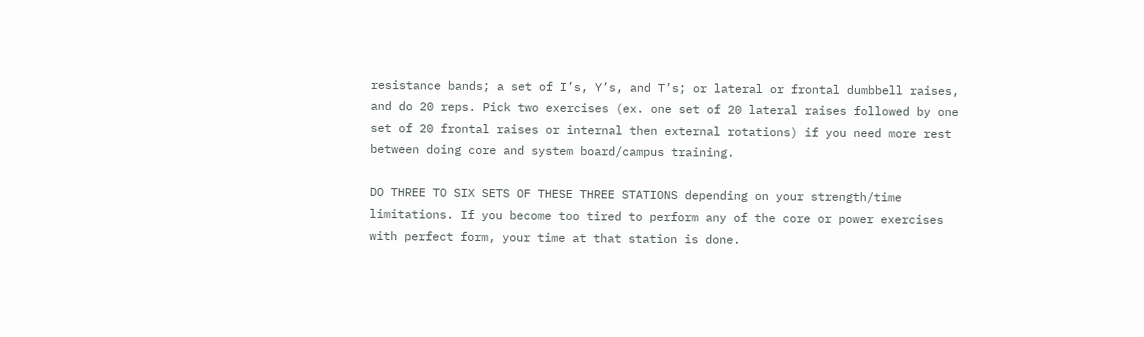resistance bands; a set of I’s, Y’s, and T’s; or lateral or frontal dumbbell raises, and do 20 reps. Pick two exercises (ex. one set of 20 lateral raises followed by one set of 20 frontal raises or internal then external rotations) if you need more rest between doing core and system board/campus training.

DO THREE TO SIX SETS OF THESE THREE STATIONS depending on your strength/time limitations. If you become too tired to perform any of the core or power exercises with perfect form, your time at that station is done.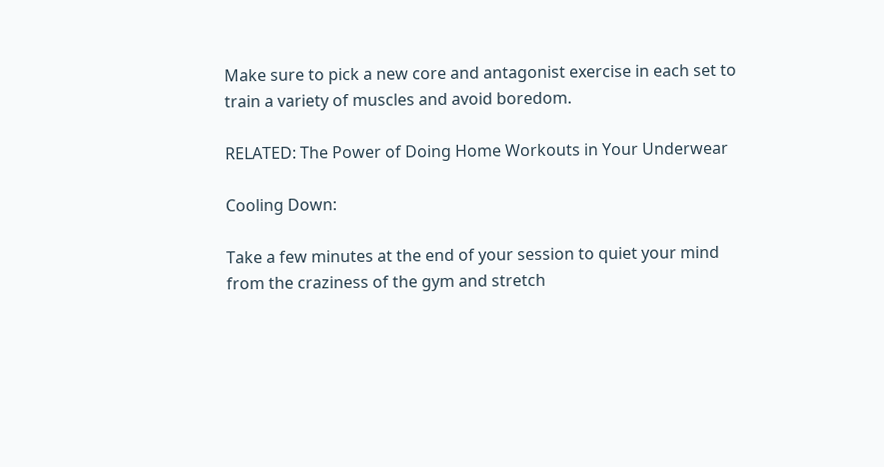Make sure to pick a new core and antagonist exercise in each set to train a variety of muscles and avoid boredom.

RELATED: The Power of Doing Home Workouts in Your Underwear

Cooling Down:

Take a few minutes at the end of your session to quiet your mind from the craziness of the gym and stretch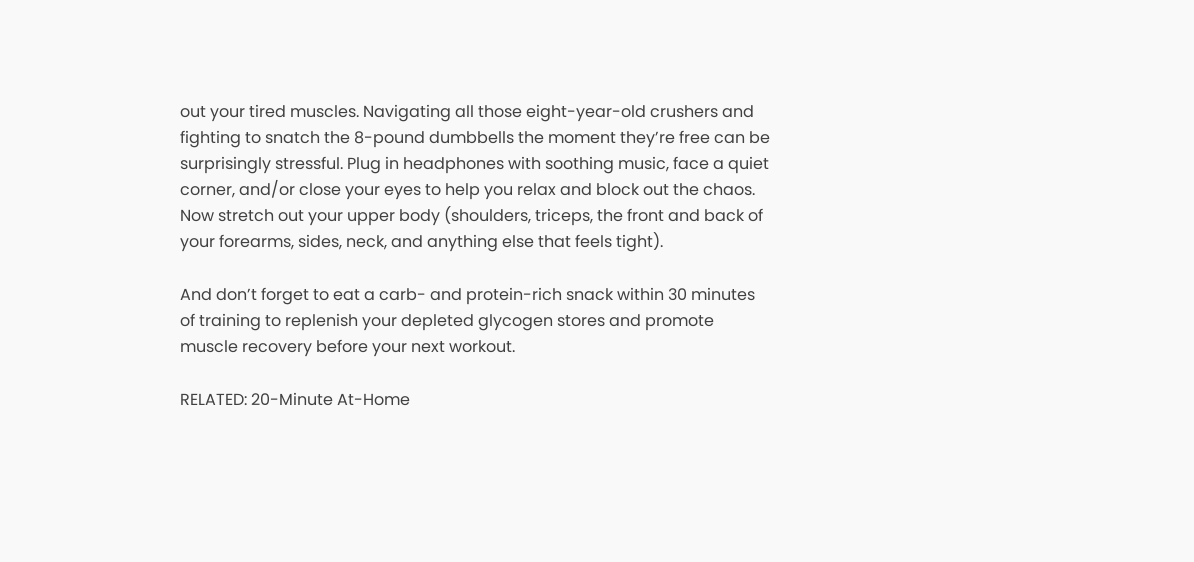out your tired muscles. Navigating all those eight-year-old crushers and fighting to snatch the 8-pound dumbbells the moment they’re free can be surprisingly stressful. Plug in headphones with soothing music, face a quiet corner, and/or close your eyes to help you relax and block out the chaos. Now stretch out your upper body (shoulders, triceps, the front and back of your forearms, sides, neck, and anything else that feels tight).

And don’t forget to eat a carb- and protein-rich snack within 30 minutes of training to replenish your depleted glycogen stores and promote muscle recovery before your next workout.

RELATED: 20-Minute At-Home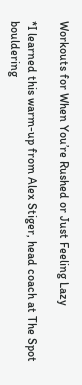Workouts for When You’re Rushed or Just Feeling Lazy

*I learned this warm-up from Alex Stiger, head coach at The Spot bouldering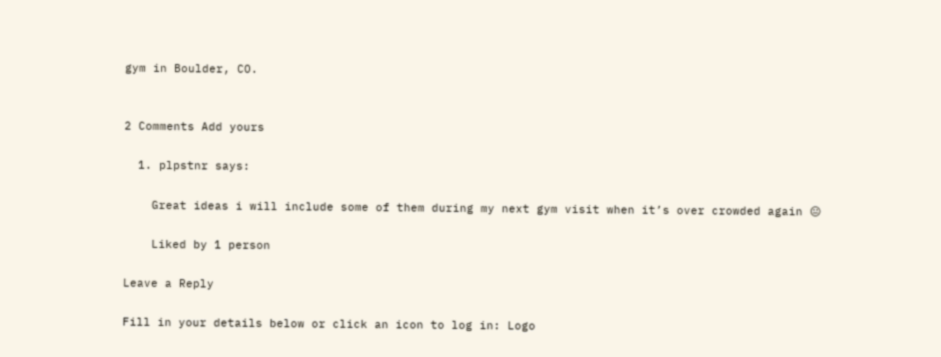gym in Boulder, CO.


2 Comments Add yours

  1. plpstnr says:

    Great ideas i will include some of them during my next gym visit when it’s over crowded again 😐

    Liked by 1 person

Leave a Reply

Fill in your details below or click an icon to log in: Logo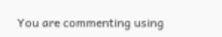You are commenting using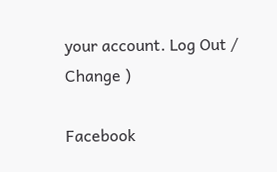your account. Log Out /  Change )

Facebook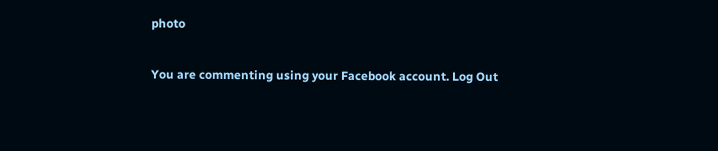photo

You are commenting using your Facebook account. Log Out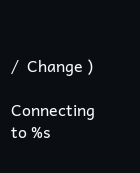/  Change )

Connecting to %s